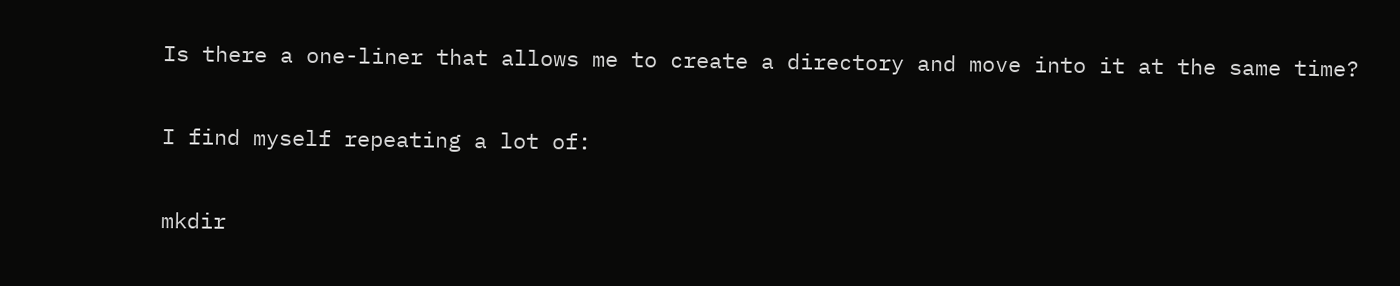Is there a one-liner that allows me to create a directory and move into it at the same time?

I find myself repeating a lot of:

mkdir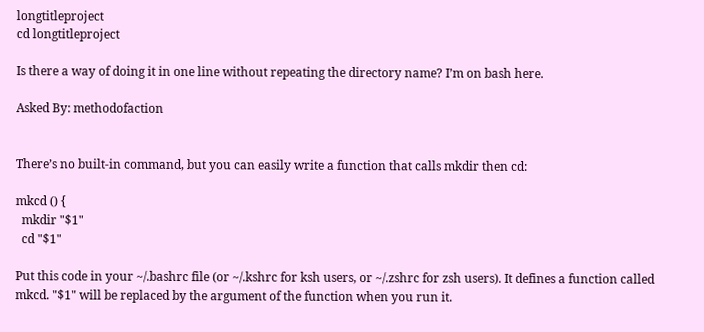longtitleproject
cd longtitleproject

Is there a way of doing it in one line without repeating the directory name? I’m on bash here.

Asked By: methodofaction


There’s no built-in command, but you can easily write a function that calls mkdir then cd:

mkcd () {
  mkdir "$1"
  cd "$1"

Put this code in your ~/.bashrc file (or ~/.kshrc for ksh users, or ~/.zshrc for zsh users). It defines a function called mkcd. "$1" will be replaced by the argument of the function when you run it.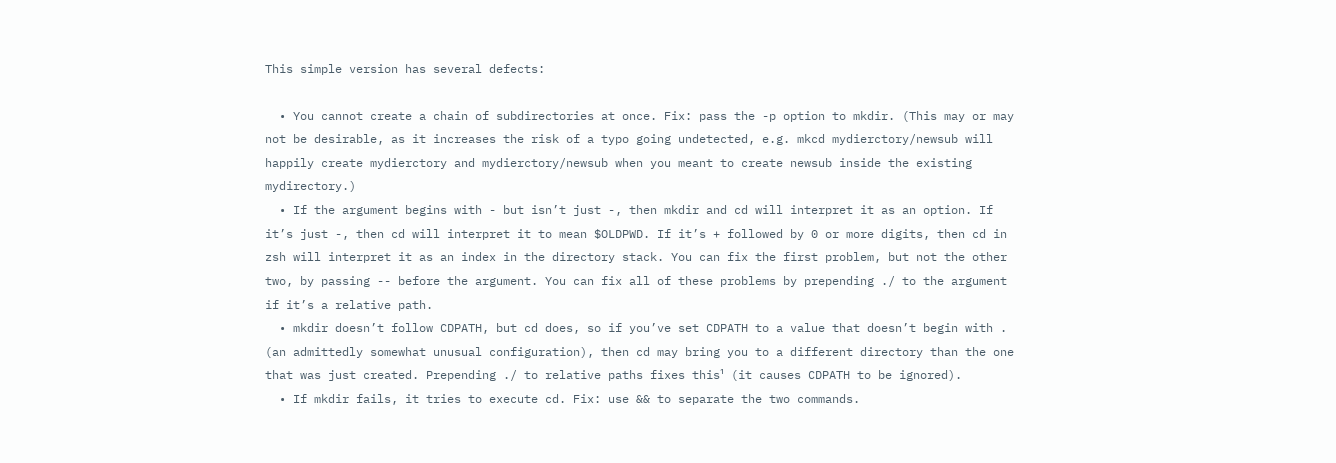This simple version has several defects:

  • You cannot create a chain of subdirectories at once. Fix: pass the -p option to mkdir. (This may or may not be desirable, as it increases the risk of a typo going undetected, e.g. mkcd mydierctory/newsub will happily create mydierctory and mydierctory/newsub when you meant to create newsub inside the existing mydirectory.)
  • If the argument begins with - but isn’t just -, then mkdir and cd will interpret it as an option. If it’s just -, then cd will interpret it to mean $OLDPWD. If it’s + followed by 0 or more digits, then cd in zsh will interpret it as an index in the directory stack. You can fix the first problem, but not the other two, by passing -- before the argument. You can fix all of these problems by prepending ./ to the argument if it’s a relative path.
  • mkdir doesn’t follow CDPATH, but cd does, so if you’ve set CDPATH to a value that doesn’t begin with . (an admittedly somewhat unusual configuration), then cd may bring you to a different directory than the one that was just created. Prepending ./ to relative paths fixes this¹ (it causes CDPATH to be ignored).
  • If mkdir fails, it tries to execute cd. Fix: use && to separate the two commands.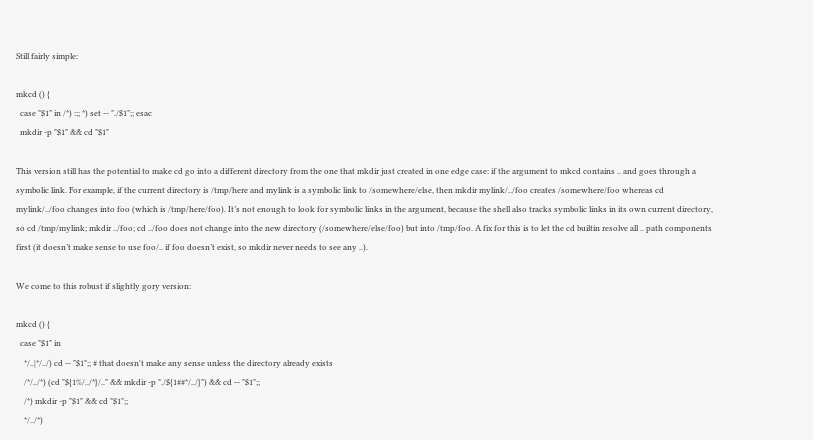Still fairly simple:

mkcd () {
  case "$1" in /*) :;; *) set -- "./$1";; esac
  mkdir -p "$1" && cd "$1"

This version still has the potential to make cd go into a different directory from the one that mkdir just created in one edge case: if the argument to mkcd contains .. and goes through a symbolic link. For example, if the current directory is /tmp/here and mylink is a symbolic link to /somewhere/else, then mkdir mylink/../foo creates /somewhere/foo whereas cd mylink/../foo changes into foo (which is /tmp/here/foo). It’s not enough to look for symbolic links in the argument, because the shell also tracks symbolic links in its own current directory, so cd /tmp/mylink; mkdir ../foo; cd ../foo does not change into the new directory (/somewhere/else/foo) but into /tmp/foo. A fix for this is to let the cd builtin resolve all .. path components first (it doesn’t make sense to use foo/.. if foo doesn’t exist, so mkdir never needs to see any ..).

We come to this robust if slightly gory version:

mkcd () {
  case "$1" in
    */..|*/../) cd -- "$1";; # that doesn't make any sense unless the directory already exists
    /*/../*) (cd "${1%/../*}/.." && mkdir -p "./${1##*/../}") && cd -- "$1";;
    /*) mkdir -p "$1" && cd "$1";;
    */../*)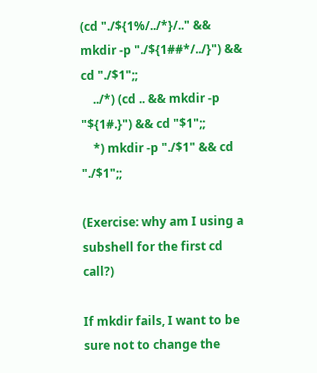(cd "./${1%/../*}/.." && mkdir -p "./${1##*/../}") && cd "./$1";;
    ../*) (cd .. && mkdir -p "${1#.}") && cd "$1";;
    *) mkdir -p "./$1" && cd "./$1";;

(Exercise: why am I using a subshell for the first cd call?)

If mkdir fails, I want to be sure not to change the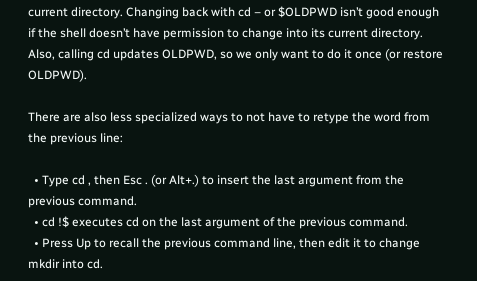current directory. Changing back with cd – or $OLDPWD isn’t good enough if the shell doesn’t have permission to change into its current directory. Also, calling cd updates OLDPWD, so we only want to do it once (or restore OLDPWD).

There are also less specialized ways to not have to retype the word from the previous line:

  • Type cd , then Esc . (or Alt+.) to insert the last argument from the previous command.
  • cd !$ executes cd on the last argument of the previous command.
  • Press Up to recall the previous command line, then edit it to change mkdir into cd.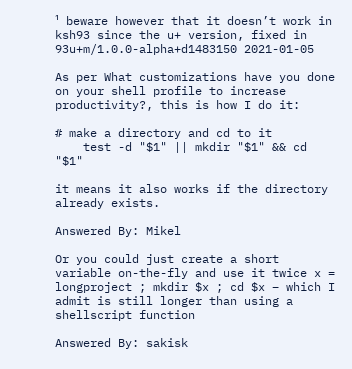¹ beware however that it doesn’t work in ksh93 since the u+ version, fixed in 93u+m/1.0.0-alpha+d1483150 2021-01-05

As per What customizations have you done on your shell profile to increase productivity?, this is how I do it:

# make a directory and cd to it
    test -d "$1" || mkdir "$1" && cd "$1"

it means it also works if the directory already exists.

Answered By: Mikel

Or you could just create a short variable on-the-fly and use it twice x = longproject ; mkdir $x ; cd $x – which I admit is still longer than using a shellscript function

Answered By: sakisk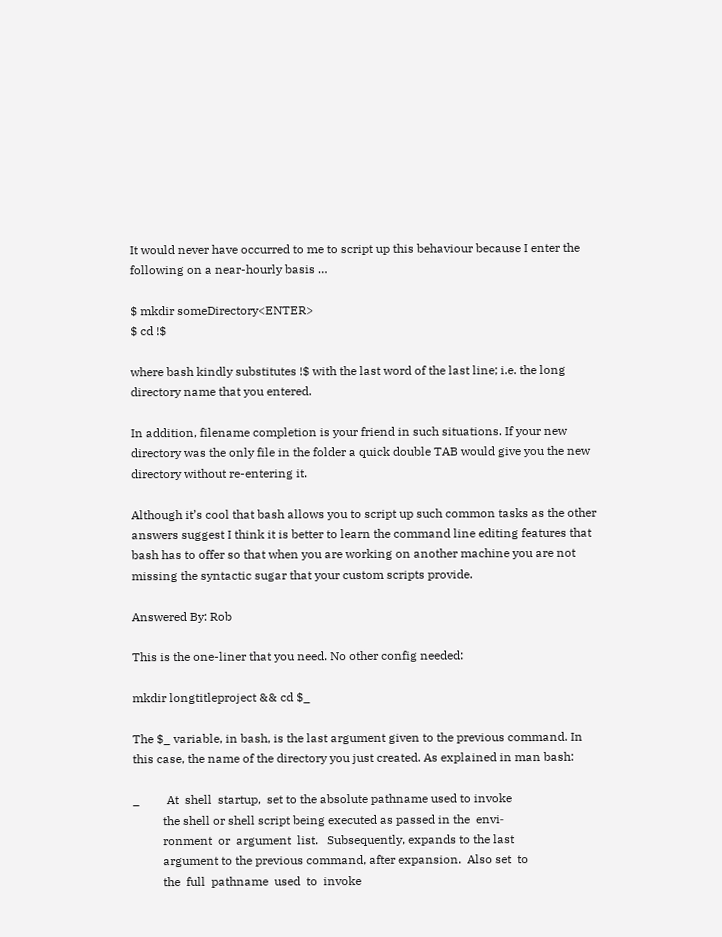It would never have occurred to me to script up this behaviour because I enter the following on a near-hourly basis …

$ mkdir someDirectory<ENTER>
$ cd !$

where bash kindly substitutes !$ with the last word of the last line; i.e. the long directory name that you entered.

In addition, filename completion is your friend in such situations. If your new directory was the only file in the folder a quick double TAB would give you the new directory without re-entering it.

Although it’s cool that bash allows you to script up such common tasks as the other answers suggest I think it is better to learn the command line editing features that bash has to offer so that when you are working on another machine you are not missing the syntactic sugar that your custom scripts provide.

Answered By: Rob

This is the one-liner that you need. No other config needed:

mkdir longtitleproject && cd $_

The $_ variable, in bash, is the last argument given to the previous command. In this case, the name of the directory you just created. As explained in man bash:

_         At  shell  startup,  set to the absolute pathname used to invoke
          the shell or shell script being executed as passed in the  envi‐
          ronment  or  argument  list.   Subsequently, expands to the last
          argument to the previous command, after expansion.  Also set  to
          the  full  pathname  used  to  invoke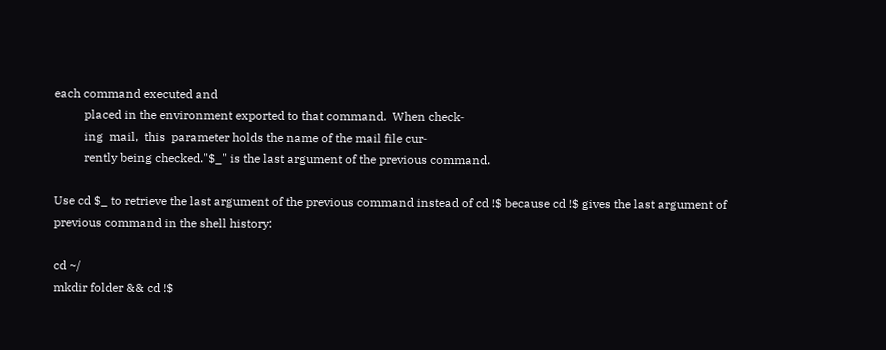each command executed and
          placed in the environment exported to that command.  When check‐
          ing  mail,  this  parameter holds the name of the mail file cur‐
          rently being checked."$_" is the last argument of the previous command.

Use cd $_ to retrieve the last argument of the previous command instead of cd !$ because cd !$ gives the last argument of previous command in the shell history:

cd ~/
mkdir folder && cd !$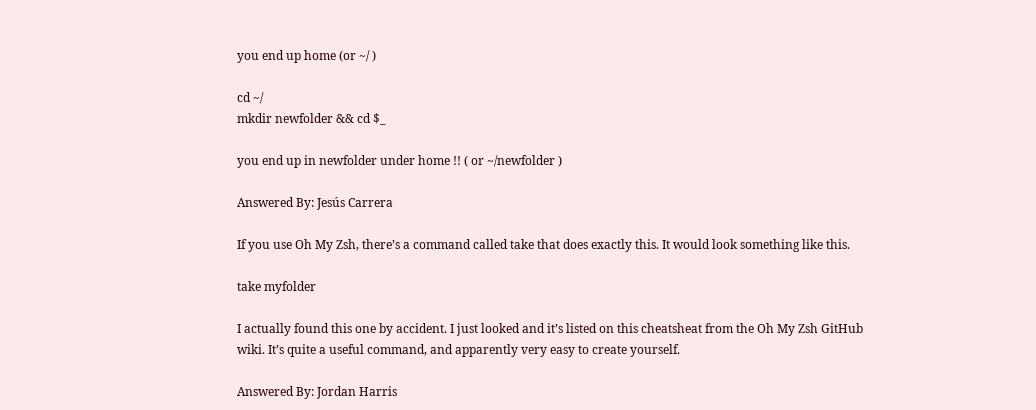you end up home (or ~/ )

cd ~/
mkdir newfolder && cd $_

you end up in newfolder under home !! ( or ~/newfolder )

Answered By: Jesús Carrera

If you use Oh My Zsh, there’s a command called take that does exactly this. It would look something like this.

take myfolder

I actually found this one by accident. I just looked and it’s listed on this cheatsheat from the Oh My Zsh GitHub wiki. It’s quite a useful command, and apparently very easy to create yourself.

Answered By: Jordan Harris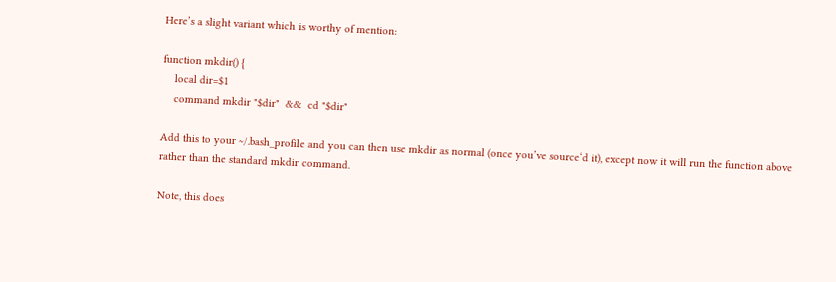Here’s a slight variant which is worthy of mention:

function mkdir() {
    local dir=$1
    command mkdir "$dir"  &&  cd "$dir"

Add this to your ~/.bash_profile and you can then use mkdir as normal (once you’ve source‘d it), except now it will run the function above rather than the standard mkdir command.

Note, this does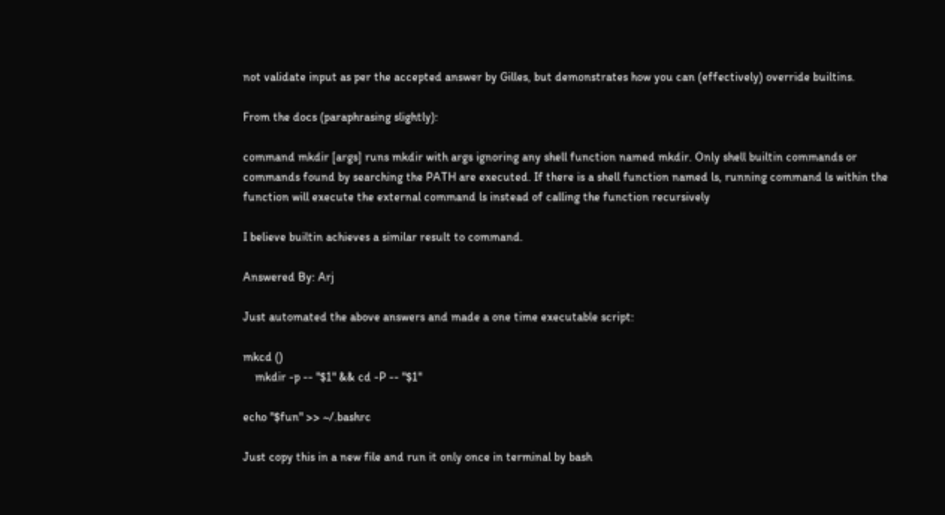not validate input as per the accepted answer by Gilles, but demonstrates how you can (effectively) override builtins.

From the docs (paraphrasing slightly):

command mkdir [args] runs mkdir with args ignoring any shell function named mkdir. Only shell builtin commands or commands found by searching the PATH are executed. If there is a shell function named ls, running command ls within the function will execute the external command ls instead of calling the function recursively

I believe builtin achieves a similar result to command.

Answered By: Arj

Just automated the above answers and made a one time executable script:

mkcd ()
    mkdir -p -- "$1" && cd -P -- "$1"

echo "$fun" >> ~/.bashrc

Just copy this in a new file and run it only once in terminal by bash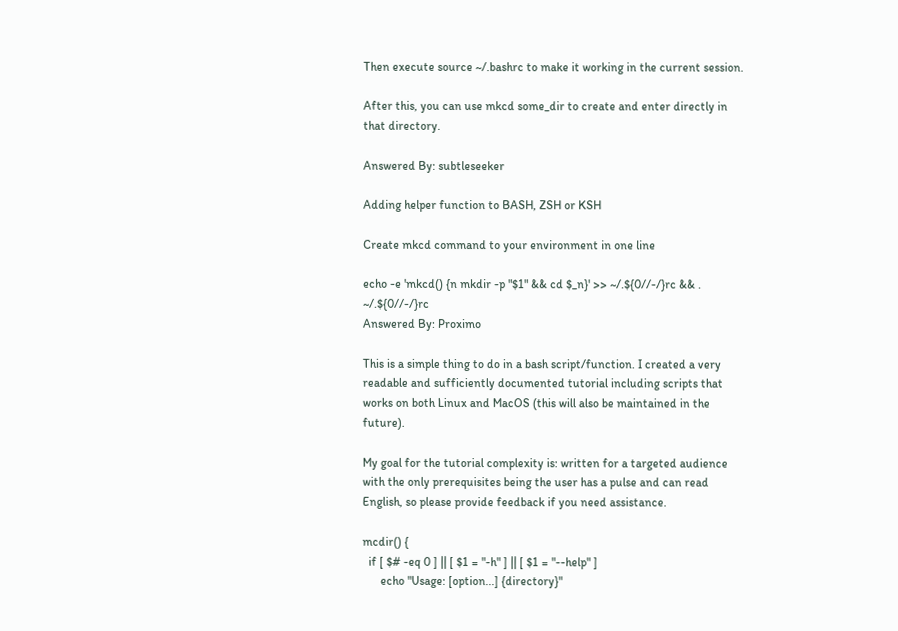Then execute source ~/.bashrc to make it working in the current session.

After this, you can use mkcd some_dir to create and enter directly in that directory.

Answered By: subtleseeker

Adding helper function to BASH, ZSH or KSH

Create mkcd command to your environment in one line

echo -e 'mkcd() {n mkdir -p "$1" && cd $_n}' >> ~/.${0//-/}rc && . ~/.${0//-/}rc
Answered By: Proximo

This is a simple thing to do in a bash script/function. I created a very readable and sufficiently documented tutorial including scripts that works on both Linux and MacOS (this will also be maintained in the future).

My goal for the tutorial complexity is: written for a targeted audience with the only prerequisites being the user has a pulse and can read English, so please provide feedback if you need assistance.

mcdir() {
  if [ $# -eq 0 ] || [ $1 = "-h" ] || [ $1 = "--help" ]
      echo "Usage: [option...] {directory}"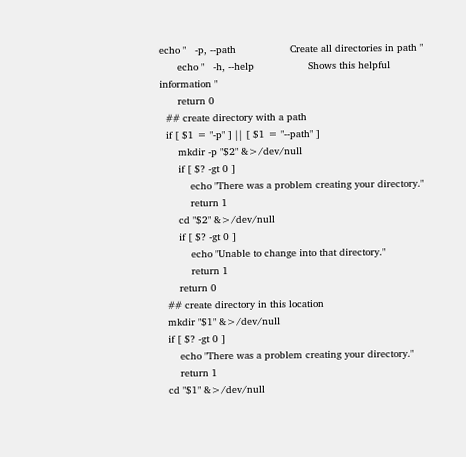echo "   -p, --path                  Create all directories in path "
      echo "   -h, --help                  Shows this helpful information "
      return 0
  ## create directory with a path
  if [ $1 = "-p" ] || [ $1 = "--path" ]
      mkdir -p "$2" &>/dev/null
      if [ $? -gt 0 ]
          echo "There was a problem creating your directory."
          return 1
      cd "$2" &>/dev/null
      if [ $? -gt 0 ]
          echo "Unable to change into that directory."
          return 1
      return 0
  ## create directory in this location
  mkdir "$1" &>/dev/null
  if [ $? -gt 0 ]
      echo "There was a problem creating your directory."
      return 1
  cd "$1" &>/dev/null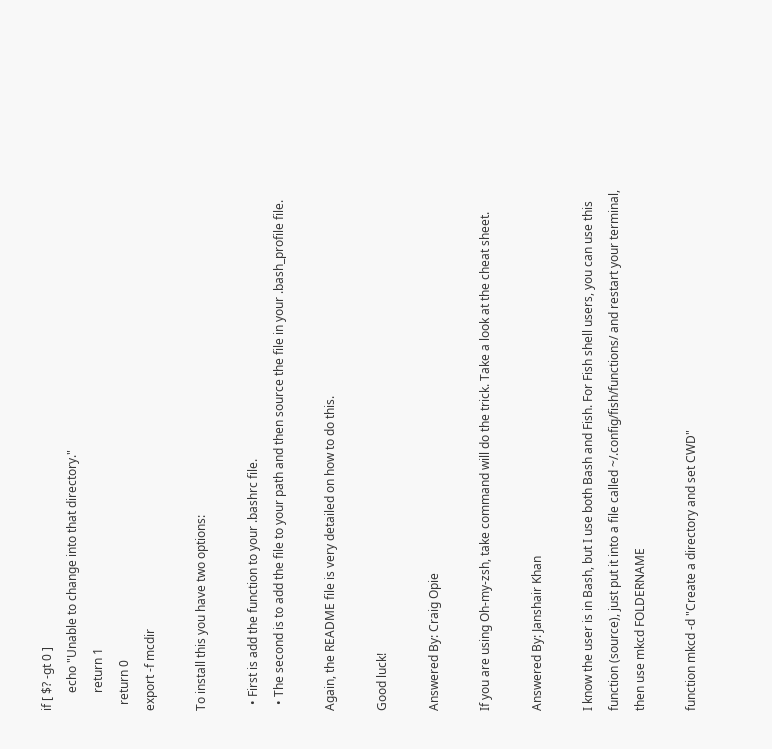if [ $? -gt 0 ]
      echo "Unable to change into that directory."
      return 1
  return 0
export -f mcdir

To install this you have two options:

  • First is add the function to your .bashrc file.
  • The second is to add the file to your path and then source the file in your .bash_profile file.

Again, the README file is very detailed on how to do this.

Good luck!

Answered By: Craig Opie

If you are using Oh-my-zsh, take command will do the trick. Take a look at the cheat sheet.

Answered By: Janshair Khan

I know the user is in Bash, but I use both Bash and Fish. For Fish shell users, you can use this function (source), just put it into a file called ~/.config/fish/functions/ and restart your terminal, then use mkcd FOLDERNAME

function mkcd -d "Create a directory and set CWD"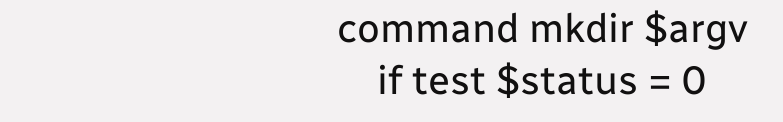command mkdir $argv
    if test $status = 0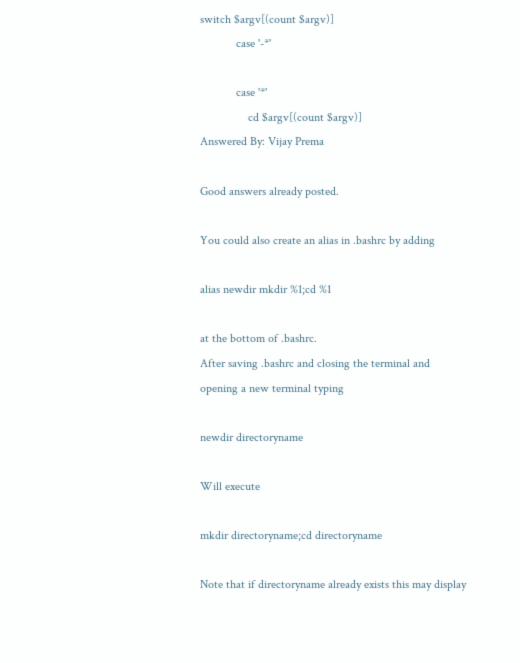switch $argv[(count $argv)]
            case '-*'

            case '*'
                cd $argv[(count $argv)]
Answered By: Vijay Prema

Good answers already posted.

You could also create an alias in .bashrc by adding

alias newdir mkdir %1;cd %1

at the bottom of .bashrc.
After saving .bashrc and closing the terminal and opening a new terminal typing

newdir directoryname

Will execute

mkdir directoryname;cd directoryname

Note that if directoryname already exists this may display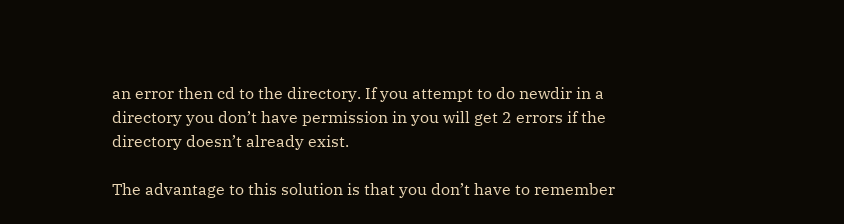an error then cd to the directory. If you attempt to do newdir in a directory you don’t have permission in you will get 2 errors if the directory doesn’t already exist.

The advantage to this solution is that you don’t have to remember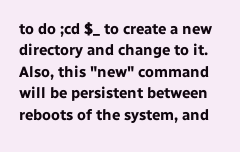to do ;cd $_ to create a new directory and change to it. Also, this "new" command will be persistent between reboots of the system, and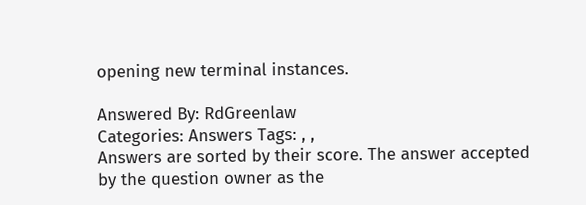opening new terminal instances.

Answered By: RdGreenlaw
Categories: Answers Tags: , ,
Answers are sorted by their score. The answer accepted by the question owner as the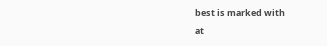best is marked with
at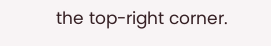the top-right corner.